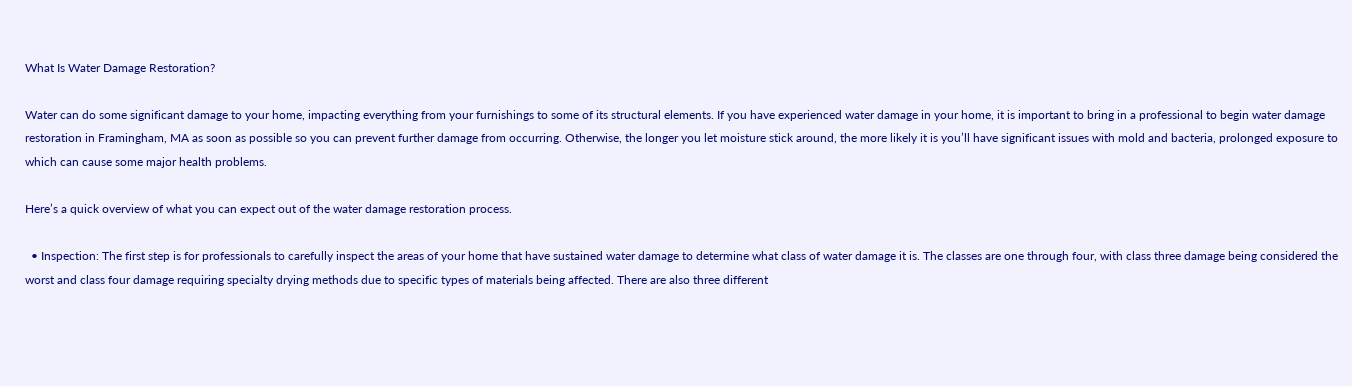What Is Water Damage Restoration?

Water can do some significant damage to your home, impacting everything from your furnishings to some of its structural elements. If you have experienced water damage in your home, it is important to bring in a professional to begin water damage restoration in Framingham, MA as soon as possible so you can prevent further damage from occurring. Otherwise, the longer you let moisture stick around, the more likely it is you’ll have significant issues with mold and bacteria, prolonged exposure to which can cause some major health problems.

Here’s a quick overview of what you can expect out of the water damage restoration process.

  • Inspection: The first step is for professionals to carefully inspect the areas of your home that have sustained water damage to determine what class of water damage it is. The classes are one through four, with class three damage being considered the worst and class four damage requiring specialty drying methods due to specific types of materials being affected. There are also three different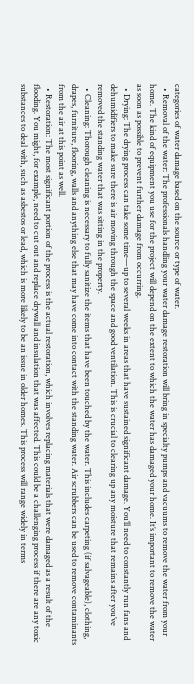categories of water damage based on the source or type of water.
  • Removal of the water: The professionals handling your water damage restoration will bring in specialty pumps and vacuums to remove the water from your home. The kind of equipment you use for the project will depend on the extent to which the water has damaged your home. It’s important to remove the water as soon as possible to prevent further damage from occurring.
  • Drying: The drying process can take some time—up to several weeks in areas that have sustained significant damage. You’ll need to constantly run fans and dehumidifiers to make sure there is air moving through the space and good ventilation. This is crucial to clearing up any moisture that remains after you’ve removed the standing water that was sitting in the property.
  • Cleaning: Thorough cleaning is necessary to fully sanitize the items that have been touched by the water. This includes carpeting (if salvageable), clothing, drapes, furniture, flooring, walls and anything else that may have come into contact with the standing water. Air scrubbers can be used to remove contaminants from the air at this point as well.
  • Restoration: The most significant portion of the process is the actual restoration, which involves replacing materials that were damaged as a result of the flooding. You might, for example, need to cut out and replace drywall and insulation that was affected. This could be a challenging process if there are any toxic substances to deal with, such as asbestos or lead, which is more likely to be an issue in older homes. This process will range widely in terms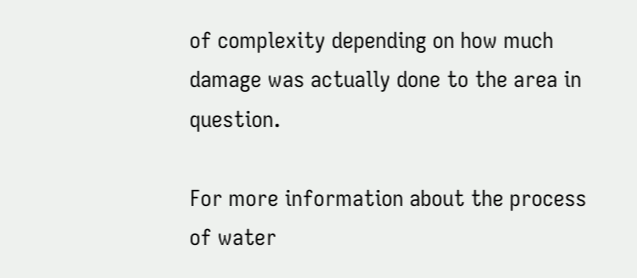of complexity depending on how much damage was actually done to the area in question.

For more information about the process of water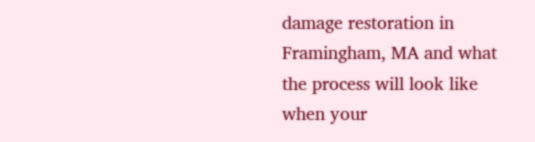damage restoration in Framingham, MA and what the process will look like when your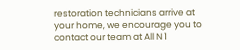restoration technicians arrive at your home, we encourage you to contact our team at All N 1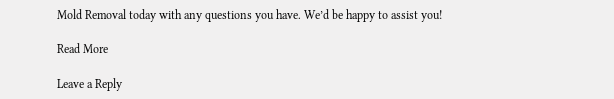Mold Removal today with any questions you have. We’d be happy to assist you!

Read More

Leave a Reply